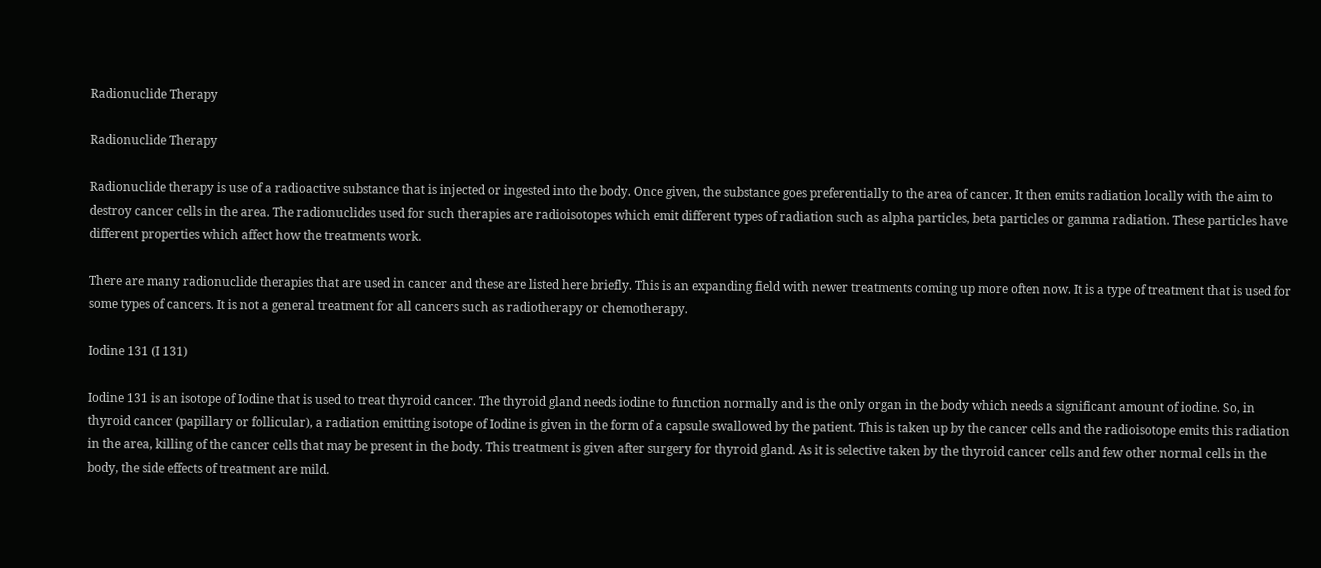Radionuclide Therapy

Radionuclide Therapy

Radionuclide therapy is use of a radioactive substance that is injected or ingested into the body. Once given, the substance goes preferentially to the area of cancer. It then emits radiation locally with the aim to destroy cancer cells in the area. The radionuclides used for such therapies are radioisotopes which emit different types of radiation such as alpha particles, beta particles or gamma radiation. These particles have different properties which affect how the treatments work.

There are many radionuclide therapies that are used in cancer and these are listed here briefly. This is an expanding field with newer treatments coming up more often now. It is a type of treatment that is used for some types of cancers. It is not a general treatment for all cancers such as radiotherapy or chemotherapy.

Iodine 131 (I 131)

Iodine 131 is an isotope of Iodine that is used to treat thyroid cancer. The thyroid gland needs iodine to function normally and is the only organ in the body which needs a significant amount of iodine. So, in thyroid cancer (papillary or follicular), a radiation emitting isotope of Iodine is given in the form of a capsule swallowed by the patient. This is taken up by the cancer cells and the radioisotope emits this radiation in the area, killing of the cancer cells that may be present in the body. This treatment is given after surgery for thyroid gland. As it is selective taken by the thyroid cancer cells and few other normal cells in the body, the side effects of treatment are mild.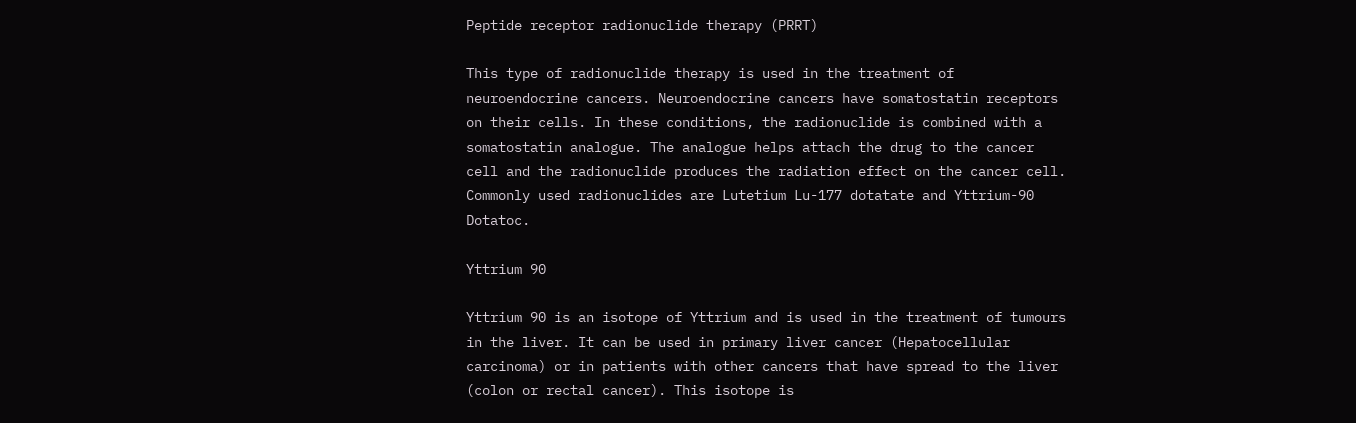Peptide receptor radionuclide therapy (PRRT)

This type of radionuclide therapy is used in the treatment of neuroendocrine cancers. Neuroendocrine cancers have somatostatin receptors on their cells. In these conditions, the radionuclide is combined with a somatostatin analogue. The analogue helps attach the drug to the cancer cell and the radionuclide produces the radiation effect on the cancer cell. Commonly used radionuclides are Lutetium Lu-177 dotatate and Yttrium-90 Dotatoc.

Yttrium 90

Yttrium 90 is an isotope of Yttrium and is used in the treatment of tumours in the liver. It can be used in primary liver cancer (Hepatocellular carcinoma) or in patients with other cancers that have spread to the liver (colon or rectal cancer). This isotope is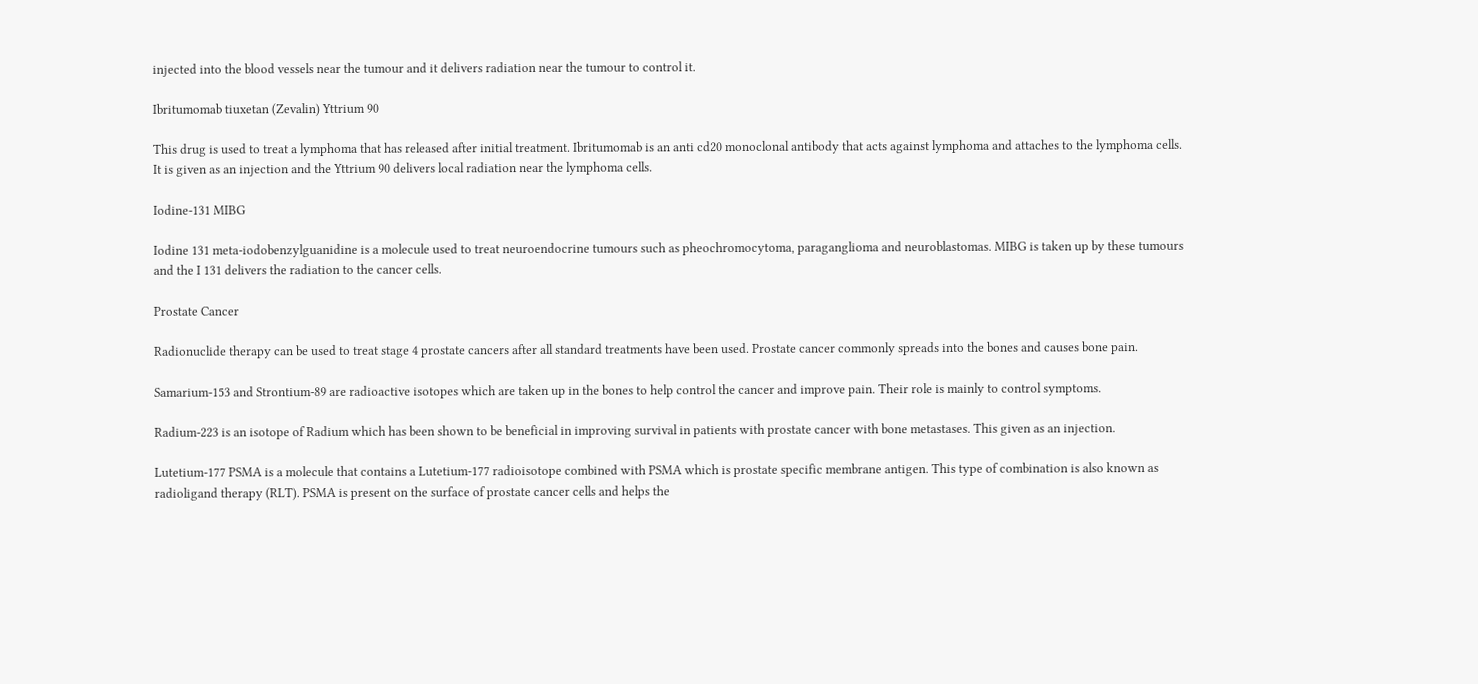injected into the blood vessels near the tumour and it delivers radiation near the tumour to control it.

Ibritumomab tiuxetan (Zevalin) Yttrium 90

This drug is used to treat a lymphoma that has released after initial treatment. Ibritumomab is an anti cd20 monoclonal antibody that acts against lymphoma and attaches to the lymphoma cells. It is given as an injection and the Yttrium 90 delivers local radiation near the lymphoma cells.

Iodine-131 MIBG

Iodine 131 meta-iodobenzylguanidine is a molecule used to treat neuroendocrine tumours such as pheochromocytoma, paraganglioma and neuroblastomas. MIBG is taken up by these tumours and the I 131 delivers the radiation to the cancer cells.

Prostate Cancer

Radionuclide therapy can be used to treat stage 4 prostate cancers after all standard treatments have been used. Prostate cancer commonly spreads into the bones and causes bone pain.

Samarium-153 and Strontium-89 are radioactive isotopes which are taken up in the bones to help control the cancer and improve pain. Their role is mainly to control symptoms.

Radium-223 is an isotope of Radium which has been shown to be beneficial in improving survival in patients with prostate cancer with bone metastases. This given as an injection.

Lutetium-177 PSMA is a molecule that contains a Lutetium-177 radioisotope combined with PSMA which is prostate specific membrane antigen. This type of combination is also known as radioligand therapy (RLT). PSMA is present on the surface of prostate cancer cells and helps the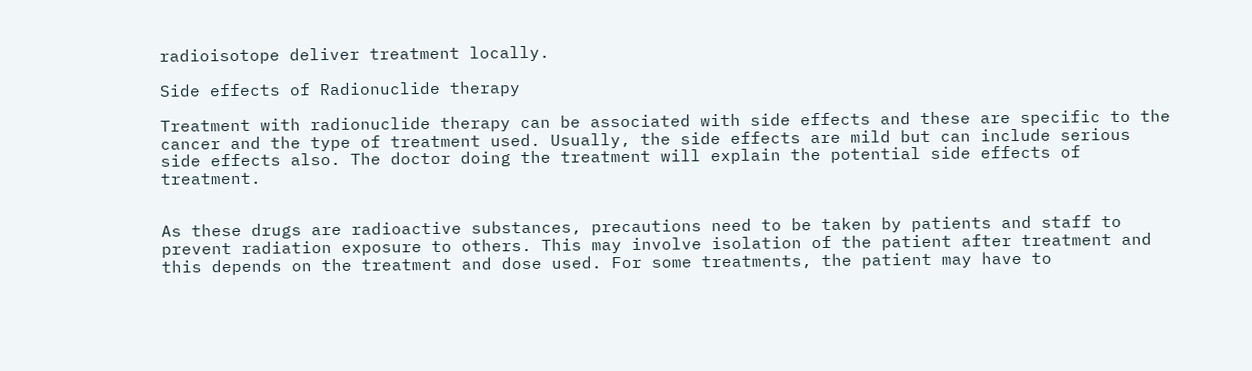radioisotope deliver treatment locally.

Side effects of Radionuclide therapy

Treatment with radionuclide therapy can be associated with side effects and these are specific to the cancer and the type of treatment used. Usually, the side effects are mild but can include serious side effects also. The doctor doing the treatment will explain the potential side effects of treatment.


As these drugs are radioactive substances, precautions need to be taken by patients and staff to prevent radiation exposure to others. This may involve isolation of the patient after treatment and this depends on the treatment and dose used. For some treatments, the patient may have to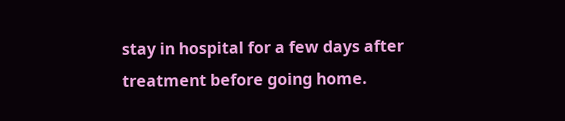stay in hospital for a few days after treatment before going home.